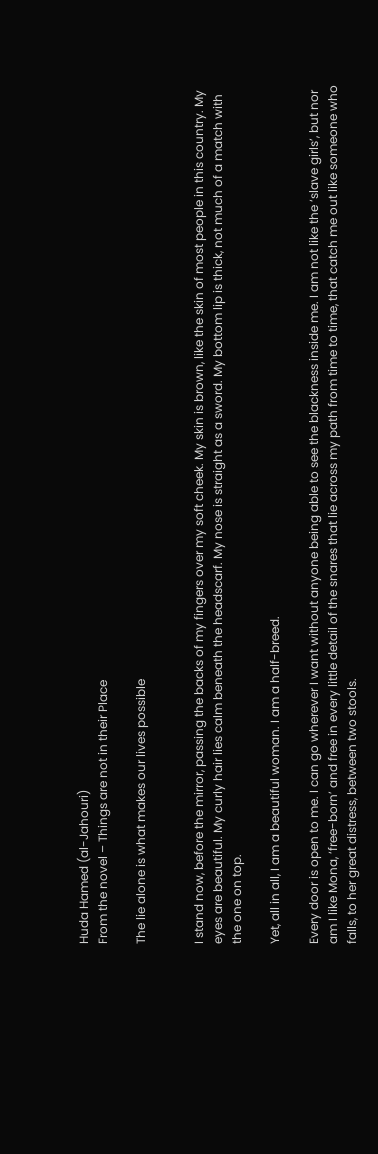Huda Hamed (al-Jahouri)
From the novel – Things are not in their Place

The lie alone is what makes our lives possible


I stand now, before the mirror, passing the backs of my fingers over my soft cheek. My skin is brown, like the skin of most people in this country. My eyes are beautiful. My curly hair lies calm beneath the headscarf. My nose is straight as a sword. My bottom lip is thick, not much of a match with the one on top.

Yet, all in all, I am a beautiful woman. I am a half-breed.

Every door is open to me. I can go wherever I want without anyone being able to see the blackness inside me. I am not like the ‘slave girls’, but nor am I like Mona, ‘free-born’ and free in every little detail of the snares that lie across my path from time to time, that catch me out like someone who falls, to her great distress, between two stools.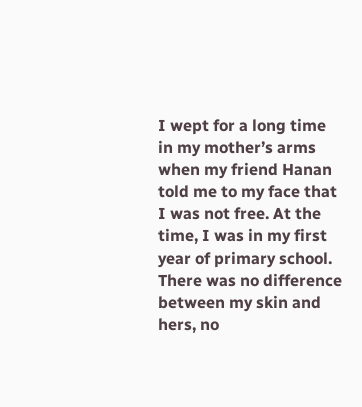I wept for a long time in my mother’s arms when my friend Hanan told me to my face that I was not free. At the time, I was in my first year of primary school. There was no difference between my skin and hers, no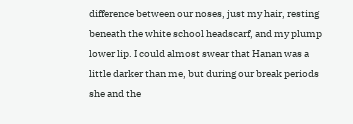difference between our noses, just my hair, resting beneath the white school headscarf, and my plump lower lip. I could almost swear that Hanan was a little darker than me, but during our break periods she and the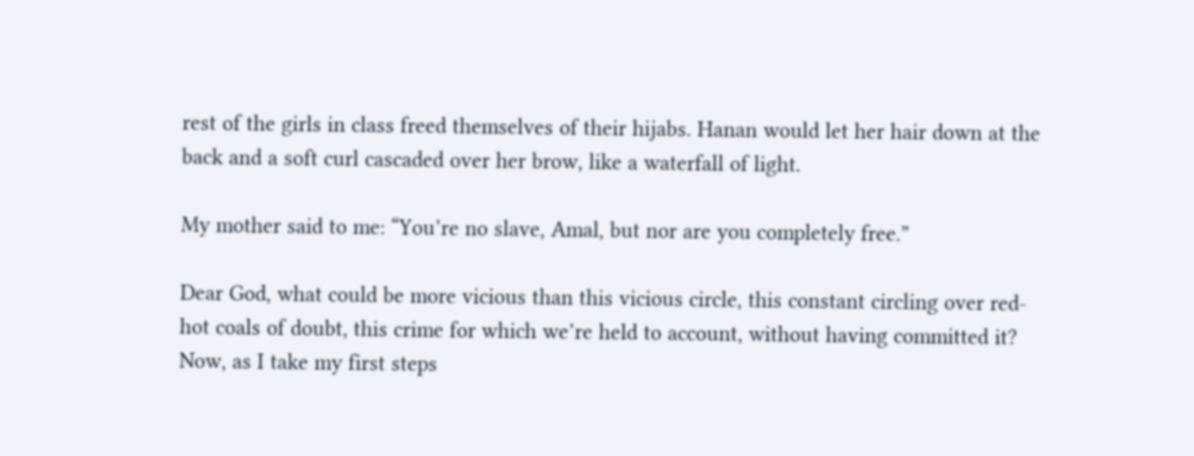rest of the girls in class freed themselves of their hijabs. Hanan would let her hair down at the back and a soft curl cascaded over her brow, like a waterfall of light.

My mother said to me: “You’re no slave, Amal, but nor are you completely free.”

Dear God, what could be more vicious than this vicious circle, this constant circling over red-hot coals of doubt, this crime for which we’re held to account, without having committed it? Now, as I take my first steps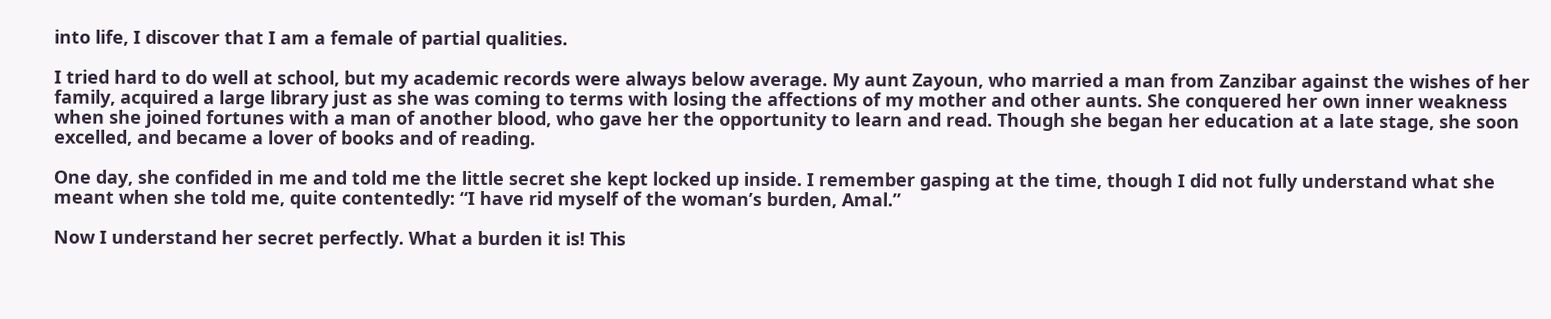into life, I discover that I am a female of partial qualities.

I tried hard to do well at school, but my academic records were always below average. My aunt Zayoun, who married a man from Zanzibar against the wishes of her family, acquired a large library just as she was coming to terms with losing the affections of my mother and other aunts. She conquered her own inner weakness when she joined fortunes with a man of another blood, who gave her the opportunity to learn and read. Though she began her education at a late stage, she soon excelled, and became a lover of books and of reading.

One day, she confided in me and told me the little secret she kept locked up inside. I remember gasping at the time, though I did not fully understand what she meant when she told me, quite contentedly: “I have rid myself of the woman’s burden, Amal.”

Now I understand her secret perfectly. What a burden it is! This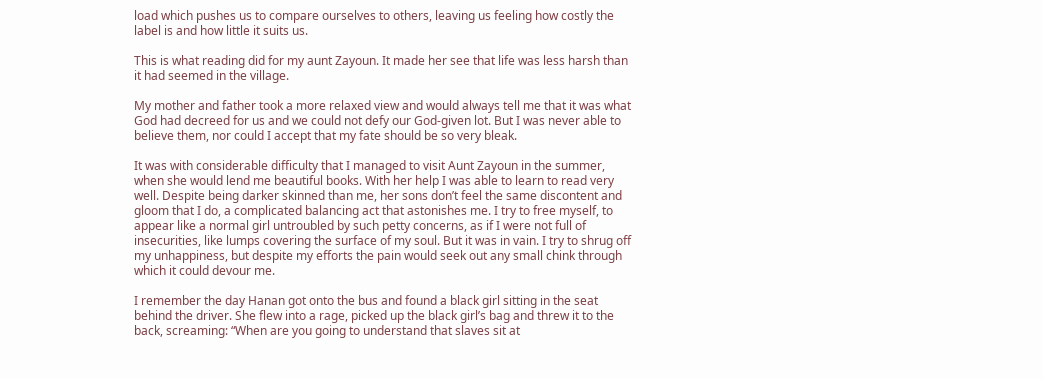load which pushes us to compare ourselves to others, leaving us feeling how costly the label is and how little it suits us.

This is what reading did for my aunt Zayoun. It made her see that life was less harsh than it had seemed in the village.

My mother and father took a more relaxed view and would always tell me that it was what God had decreed for us and we could not defy our God-given lot. But I was never able to believe them, nor could I accept that my fate should be so very bleak.

It was with considerable difficulty that I managed to visit Aunt Zayoun in the summer, when she would lend me beautiful books. With her help I was able to learn to read very well. Despite being darker skinned than me, her sons don’t feel the same discontent and gloom that I do, a complicated balancing act that astonishes me. I try to free myself, to appear like a normal girl untroubled by such petty concerns, as if I were not full of insecurities, like lumps covering the surface of my soul. But it was in vain. I try to shrug off my unhappiness, but despite my efforts the pain would seek out any small chink through which it could devour me.

I remember the day Hanan got onto the bus and found a black girl sitting in the seat behind the driver. She flew into a rage, picked up the black girl’s bag and threw it to the back, screaming: “When are you going to understand that slaves sit at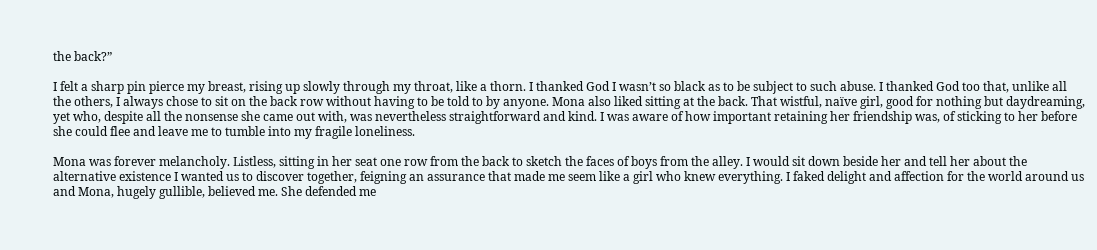the back?”

I felt a sharp pin pierce my breast, rising up slowly through my throat, like a thorn. I thanked God I wasn’t so black as to be subject to such abuse. I thanked God too that, unlike all the others, I always chose to sit on the back row without having to be told to by anyone. Mona also liked sitting at the back. That wistful, naïve girl, good for nothing but daydreaming, yet who, despite all the nonsense she came out with, was nevertheless straightforward and kind. I was aware of how important retaining her friendship was, of sticking to her before she could flee and leave me to tumble into my fragile loneliness.

Mona was forever melancholy. Listless, sitting in her seat one row from the back to sketch the faces of boys from the alley. I would sit down beside her and tell her about the alternative existence I wanted us to discover together, feigning an assurance that made me seem like a girl who knew everything. I faked delight and affection for the world around us and Mona, hugely gullible, believed me. She defended me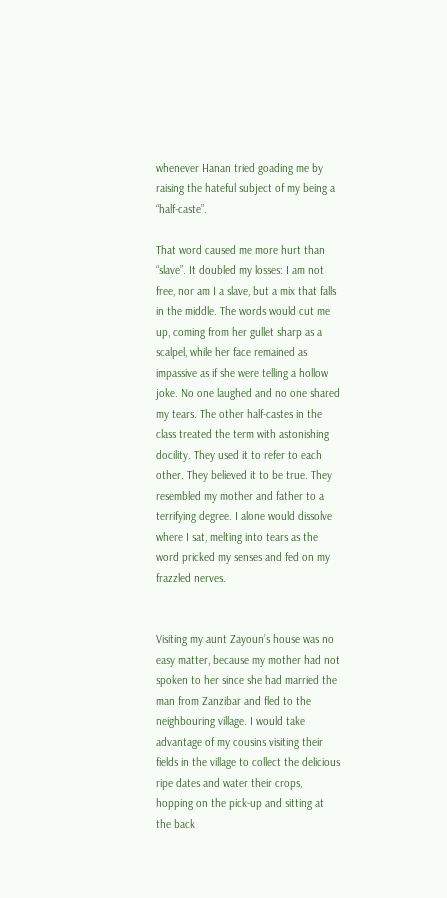whenever Hanan tried goading me by raising the hateful subject of my being a “half-caste”.

That word caused me more hurt than “slave”. It doubled my losses: I am not free, nor am I a slave, but a mix that falls in the middle. The words would cut me up, coming from her gullet sharp as a scalpel, while her face remained as impassive as if she were telling a hollow joke. No one laughed and no one shared my tears. The other half-castes in the class treated the term with astonishing docility. They used it to refer to each other. They believed it to be true. They resembled my mother and father to a terrifying degree. I alone would dissolve where I sat, melting into tears as the word pricked my senses and fed on my frazzled nerves.


Visiting my aunt Zayoun’s house was no easy matter, because my mother had not spoken to her since she had married the man from Zanzibar and fled to the neighbouring village. I would take advantage of my cousins visiting their fields in the village to collect the delicious ripe dates and water their crops, hopping on the pick-up and sitting at the back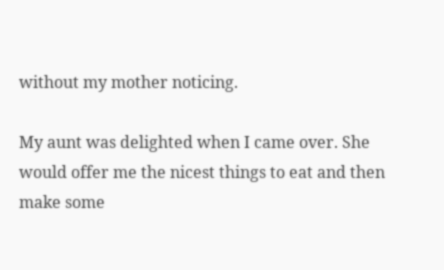without my mother noticing.

My aunt was delighted when I came over. She would offer me the nicest things to eat and then make some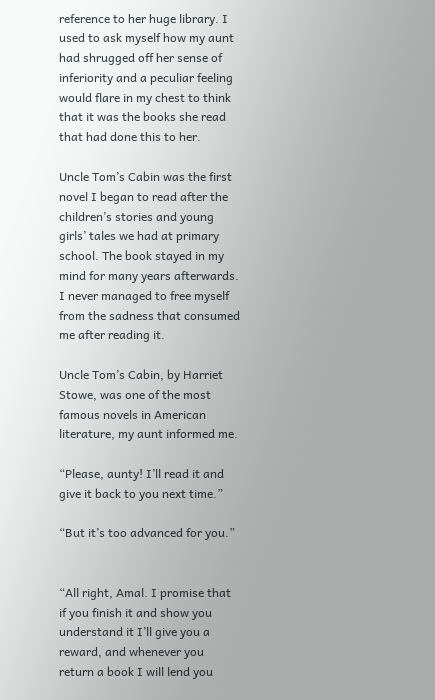reference to her huge library. I used to ask myself how my aunt had shrugged off her sense of inferiority and a peculiar feeling would flare in my chest to think that it was the books she read that had done this to her.

Uncle Tom’s Cabin was the first novel I began to read after the children’s stories and young girls’ tales we had at primary school. The book stayed in my mind for many years afterwards. I never managed to free myself from the sadness that consumed me after reading it.

Uncle Tom’s Cabin, by Harriet Stowe, was one of the most famous novels in American literature, my aunt informed me.

“Please, aunty! I’ll read it and give it back to you next time.”

“But it’s too advanced for you.”


“All right, Amal. I promise that if you finish it and show you understand it I’ll give you a reward, and whenever you return a book I will lend you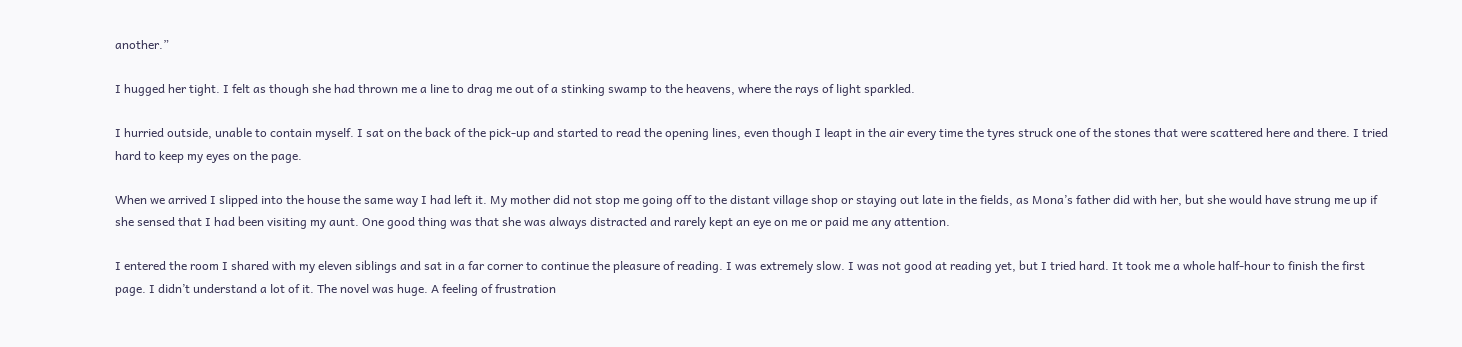another.”

I hugged her tight. I felt as though she had thrown me a line to drag me out of a stinking swamp to the heavens, where the rays of light sparkled.

I hurried outside, unable to contain myself. I sat on the back of the pick-up and started to read the opening lines, even though I leapt in the air every time the tyres struck one of the stones that were scattered here and there. I tried hard to keep my eyes on the page.

When we arrived I slipped into the house the same way I had left it. My mother did not stop me going off to the distant village shop or staying out late in the fields, as Mona’s father did with her, but she would have strung me up if she sensed that I had been visiting my aunt. One good thing was that she was always distracted and rarely kept an eye on me or paid me any attention.

I entered the room I shared with my eleven siblings and sat in a far corner to continue the pleasure of reading. I was extremely slow. I was not good at reading yet, but I tried hard. It took me a whole half-hour to finish the first page. I didn’t understand a lot of it. The novel was huge. A feeling of frustration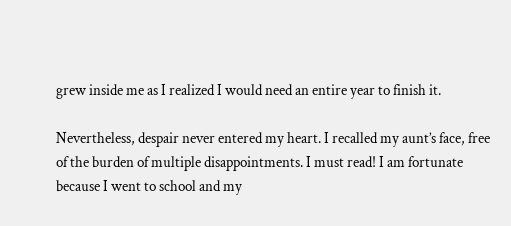grew inside me as I realized I would need an entire year to finish it.

Nevertheless, despair never entered my heart. I recalled my aunt’s face, free of the burden of multiple disappointments. I must read! I am fortunate because I went to school and my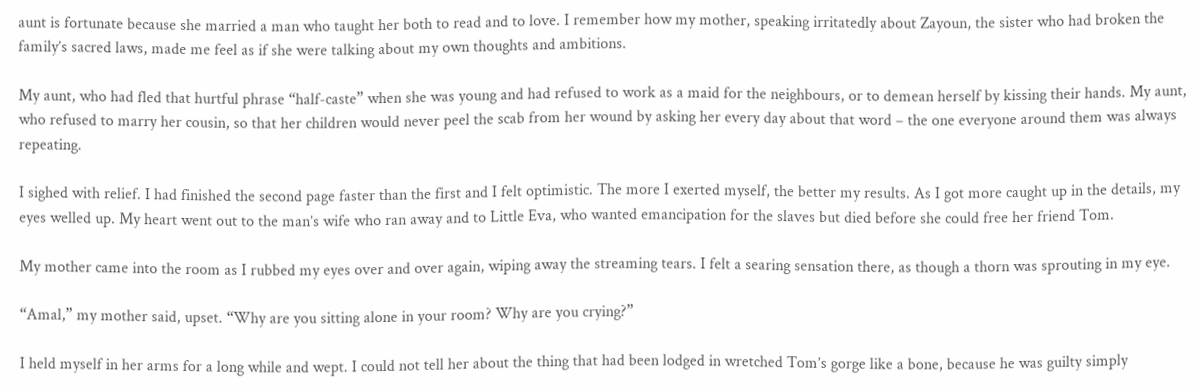aunt is fortunate because she married a man who taught her both to read and to love. I remember how my mother, speaking irritatedly about Zayoun, the sister who had broken the family’s sacred laws, made me feel as if she were talking about my own thoughts and ambitions.

My aunt, who had fled that hurtful phrase “half-caste” when she was young and had refused to work as a maid for the neighbours, or to demean herself by kissing their hands. My aunt, who refused to marry her cousin, so that her children would never peel the scab from her wound by asking her every day about that word – the one everyone around them was always repeating.

I sighed with relief. I had finished the second page faster than the first and I felt optimistic. The more I exerted myself, the better my results. As I got more caught up in the details, my eyes welled up. My heart went out to the man’s wife who ran away and to Little Eva, who wanted emancipation for the slaves but died before she could free her friend Tom.

My mother came into the room as I rubbed my eyes over and over again, wiping away the streaming tears. I felt a searing sensation there, as though a thorn was sprouting in my eye.

“Amal,” my mother said, upset. “Why are you sitting alone in your room? Why are you crying?”

I held myself in her arms for a long while and wept. I could not tell her about the thing that had been lodged in wretched Tom’s gorge like a bone, because he was guilty simply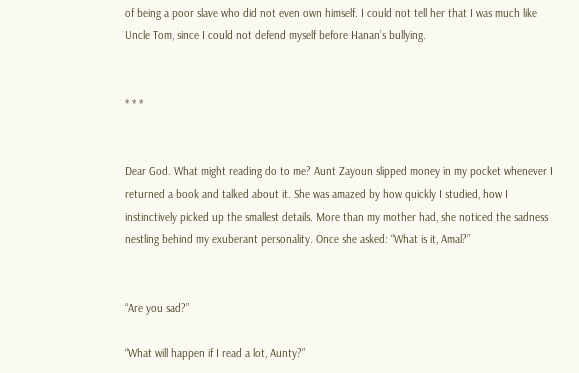of being a poor slave who did not even own himself. I could not tell her that I was much like Uncle Tom, since I could not defend myself before Hanan’s bullying.


* * *


Dear God. What might reading do to me? Aunt Zayoun slipped money in my pocket whenever I returned a book and talked about it. She was amazed by how quickly I studied, how I instinctively picked up the smallest details. More than my mother had, she noticed the sadness nestling behind my exuberant personality. Once she asked: “What is it, Amal?”


“Are you sad?”

“What will happen if I read a lot, Aunty?”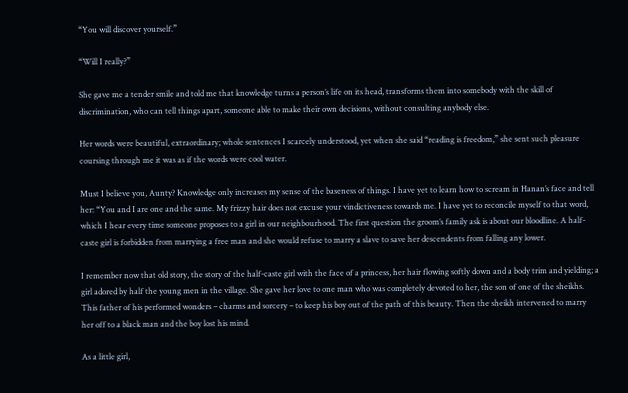“You will discover yourself.”

“Will I really?”

She gave me a tender smile and told me that knowledge turns a person’s life on its head, transforms them into somebody with the skill of discrimination, who can tell things apart, someone able to make their own decisions, without consulting anybody else.

Her words were beautiful, extraordinary; whole sentences I scarcely understood, yet when she said “reading is freedom,” she sent such pleasure coursing through me it was as if the words were cool water.

Must I believe you, Aunty? Knowledge only increases my sense of the baseness of things. I have yet to learn how to scream in Hanan’s face and tell her: “You and I are one and the same. My frizzy hair does not excuse your vindictiveness towards me. I have yet to reconcile myself to that word, which I hear every time someone proposes to a girl in our neighbourhood. The first question the groom’s family ask is about our bloodline. A half-caste girl is forbidden from marrying a free man and she would refuse to marry a slave to save her descendents from falling any lower.

I remember now that old story, the story of the half-caste girl with the face of a princess, her hair flowing softly down and a body trim and yielding; a girl adored by half the young men in the village. She gave her love to one man who was completely devoted to her, the son of one of the sheikhs. This father of his performed wonders – charms and sorcery – to keep his boy out of the path of this beauty. Then the sheikh intervened to marry her off to a black man and the boy lost his mind.

As a little girl,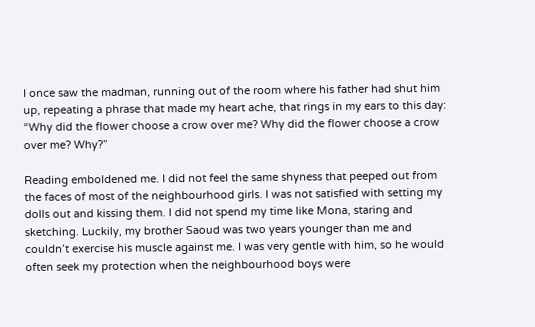I once saw the madman, running out of the room where his father had shut him up, repeating a phrase that made my heart ache, that rings in my ears to this day: “Why did the flower choose a crow over me? Why did the flower choose a crow over me? Why?”

Reading emboldened me. I did not feel the same shyness that peeped out from the faces of most of the neighbourhood girls. I was not satisfied with setting my dolls out and kissing them. I did not spend my time like Mona, staring and sketching. Luckily, my brother Saoud was two years younger than me and couldn’t exercise his muscle against me. I was very gentle with him, so he would often seek my protection when the neighbourhood boys were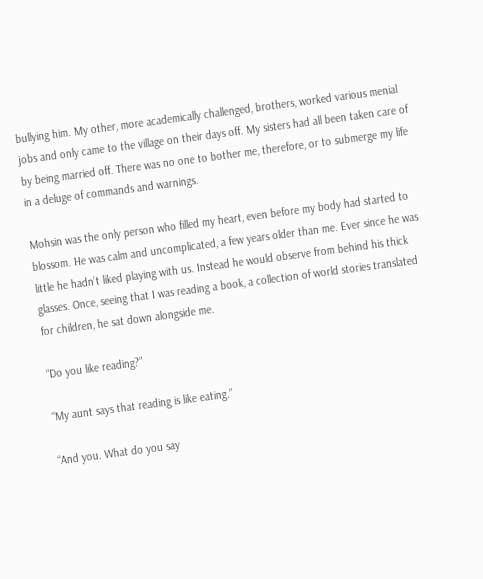bullying him. My other, more academically challenged, brothers, worked various menial jobs and only came to the village on their days off. My sisters had all been taken care of by being married off. There was no one to bother me, therefore, or to submerge my life in a deluge of commands and warnings.

Mohsin was the only person who filled my heart, even before my body had started to blossom. He was calm and uncomplicated, a few years older than me. Ever since he was little he hadn’t liked playing with us. Instead he would observe from behind his thick glasses. Once, seeing that I was reading a book, a collection of world stories translated for children, he sat down alongside me.

“Do you like reading?”

“My aunt says that reading is like eating.”

“And you. What do you say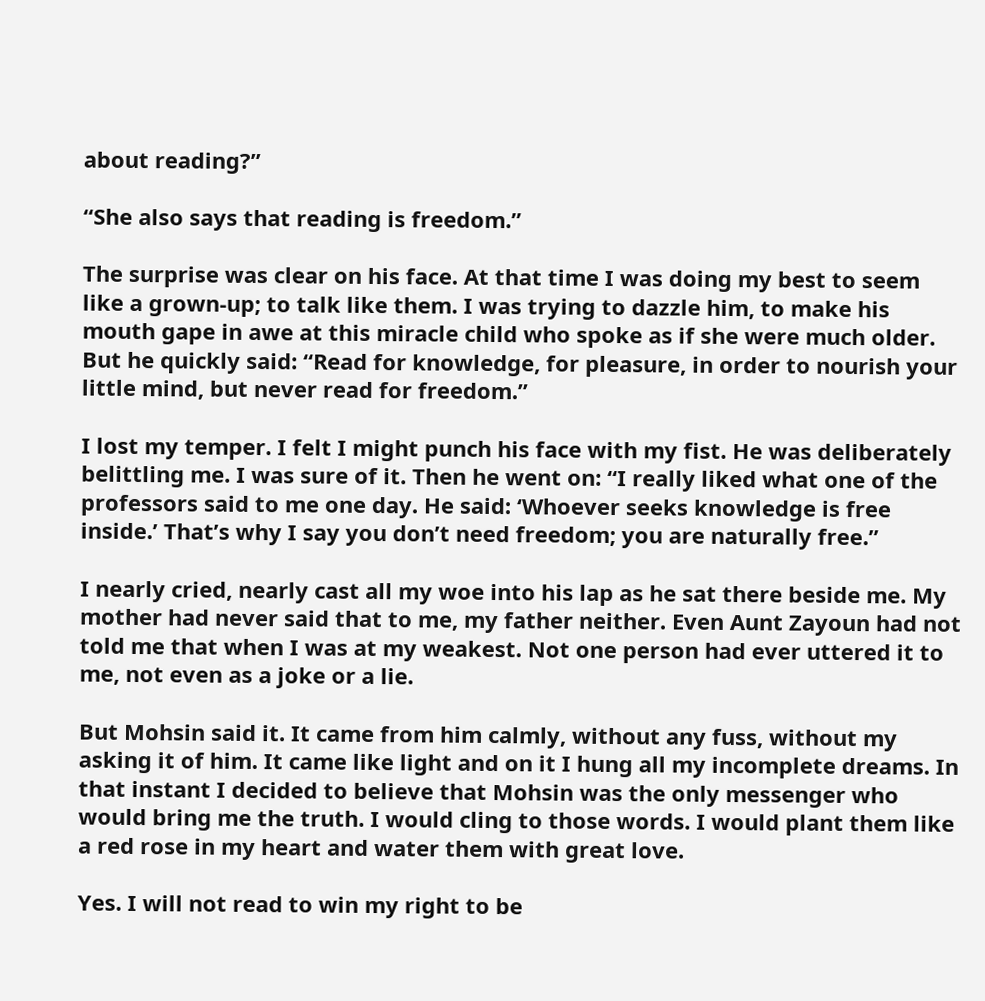about reading?”

“She also says that reading is freedom.”

The surprise was clear on his face. At that time I was doing my best to seem like a grown-up; to talk like them. I was trying to dazzle him, to make his mouth gape in awe at this miracle child who spoke as if she were much older. But he quickly said: “Read for knowledge, for pleasure, in order to nourish your little mind, but never read for freedom.”

I lost my temper. I felt I might punch his face with my fist. He was deliberately belittling me. I was sure of it. Then he went on: “I really liked what one of the professors said to me one day. He said: ‘Whoever seeks knowledge is free inside.’ That’s why I say you don’t need freedom; you are naturally free.”

I nearly cried, nearly cast all my woe into his lap as he sat there beside me. My mother had never said that to me, my father neither. Even Aunt Zayoun had not told me that when I was at my weakest. Not one person had ever uttered it to me, not even as a joke or a lie.

But Mohsin said it. It came from him calmly, without any fuss, without my asking it of him. It came like light and on it I hung all my incomplete dreams. In that instant I decided to believe that Mohsin was the only messenger who would bring me the truth. I would cling to those words. I would plant them like a red rose in my heart and water them with great love.

Yes. I will not read to win my right to be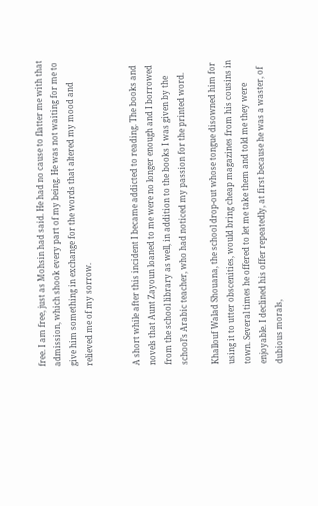free. I am free, just as Mohsin had said. He had no cause to flatter me with that admission, which shook every part of my being. He was not waiting for me to give him something in exchange for the words that altered my mood and relieved me of my sorrow.


A short while after this incident I became addicted to reading. The books and novels that Aunt Zayoun loaned to me were no longer enough and I borrowed from the school library as well, in addition to the books I was given by the school’s Arabic teacher, who had noticed my passion for the printed word.

Khallouf Walad Shouana, the school drop-out whose tongue disowned him for using it to utter obscenities, would bring cheap magazines from his cousins in town. Several times he offered to let me take them and told me they were enjoyable. I declined his offer repeatedly, at first because he was a waster, of dubious morals,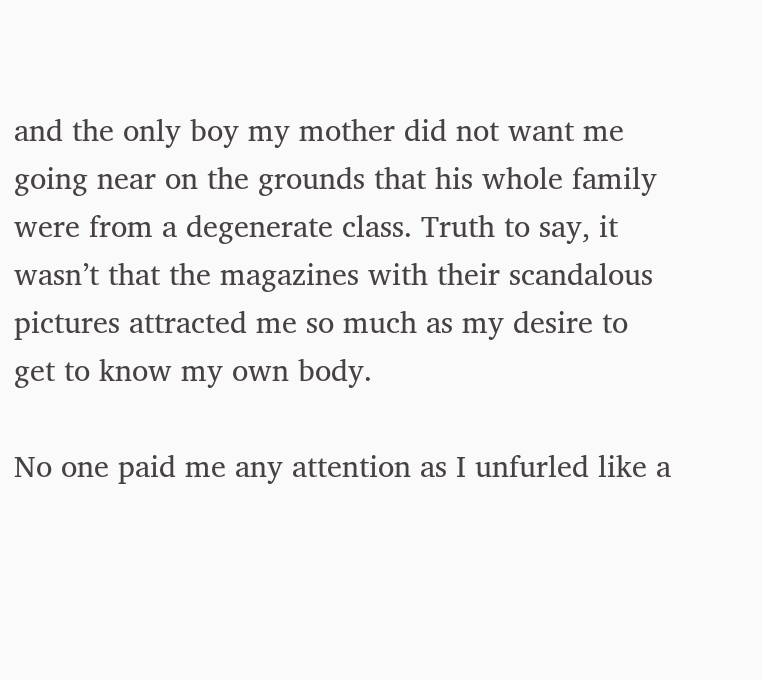and the only boy my mother did not want me going near on the grounds that his whole family were from a degenerate class. Truth to say, it wasn’t that the magazines with their scandalous pictures attracted me so much as my desire to get to know my own body.

No one paid me any attention as I unfurled like a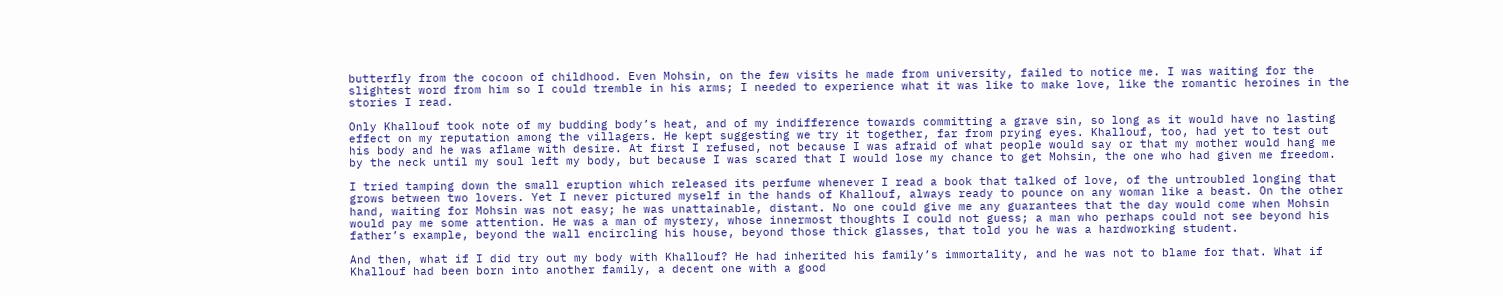butterfly from the cocoon of childhood. Even Mohsin, on the few visits he made from university, failed to notice me. I was waiting for the slightest word from him so I could tremble in his arms; I needed to experience what it was like to make love, like the romantic heroines in the stories I read.

Only Khallouf took note of my budding body’s heat, and of my indifference towards committing a grave sin, so long as it would have no lasting effect on my reputation among the villagers. He kept suggesting we try it together, far from prying eyes. Khallouf, too, had yet to test out his body and he was aflame with desire. At first I refused, not because I was afraid of what people would say or that my mother would hang me by the neck until my soul left my body, but because I was scared that I would lose my chance to get Mohsin, the one who had given me freedom.

I tried tamping down the small eruption which released its perfume whenever I read a book that talked of love, of the untroubled longing that grows between two lovers. Yet I never pictured myself in the hands of Khallouf, always ready to pounce on any woman like a beast. On the other hand, waiting for Mohsin was not easy; he was unattainable, distant. No one could give me any guarantees that the day would come when Mohsin would pay me some attention. He was a man of mystery, whose innermost thoughts I could not guess; a man who perhaps could not see beyond his father’s example, beyond the wall encircling his house, beyond those thick glasses, that told you he was a hardworking student.

And then, what if I did try out my body with Khallouf? He had inherited his family’s immortality, and he was not to blame for that. What if Khallouf had been born into another family, a decent one with a good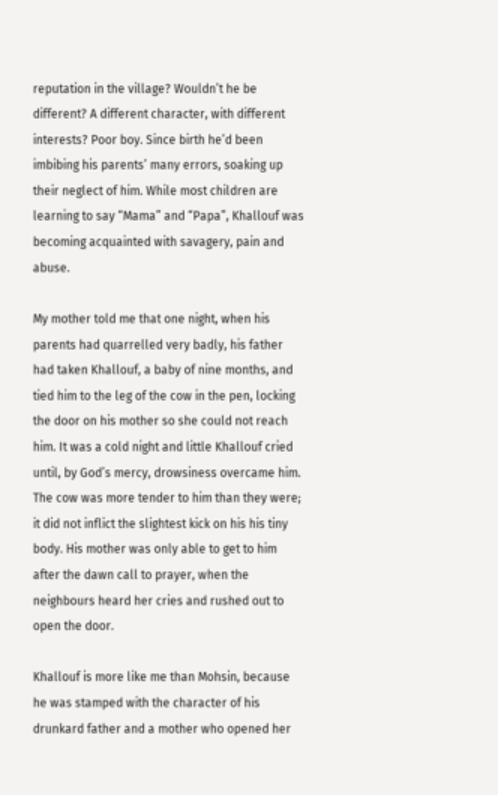reputation in the village? Wouldn’t he be different? A different character, with different interests? Poor boy. Since birth he’d been imbibing his parents’ many errors, soaking up their neglect of him. While most children are learning to say “Mama” and “Papa”, Khallouf was becoming acquainted with savagery, pain and abuse.

My mother told me that one night, when his parents had quarrelled very badly, his father had taken Khallouf, a baby of nine months, and tied him to the leg of the cow in the pen, locking the door on his mother so she could not reach him. It was a cold night and little Khallouf cried until, by God’s mercy, drowsiness overcame him. The cow was more tender to him than they were; it did not inflict the slightest kick on his his tiny body. His mother was only able to get to him after the dawn call to prayer, when the neighbours heard her cries and rushed out to open the door.

Khallouf is more like me than Mohsin, because he was stamped with the character of his drunkard father and a mother who opened her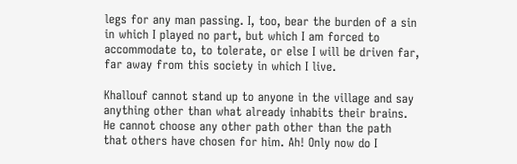legs for any man passing. I, too, bear the burden of a sin in which I played no part, but which I am forced to accommodate to, to tolerate, or else I will be driven far, far away from this society in which I live.

Khallouf cannot stand up to anyone in the village and say anything other than what already inhabits their brains. He cannot choose any other path other than the path that others have chosen for him. Ah! Only now do I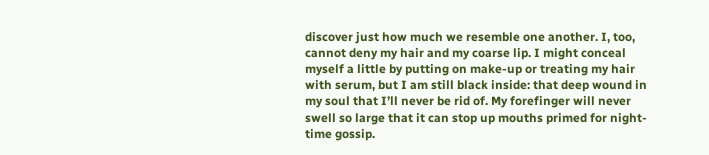discover just how much we resemble one another. I, too, cannot deny my hair and my coarse lip. I might conceal myself a little by putting on make-up or treating my hair with serum, but I am still black inside: that deep wound in my soul that I’ll never be rid of. My forefinger will never swell so large that it can stop up mouths primed for night-time gossip.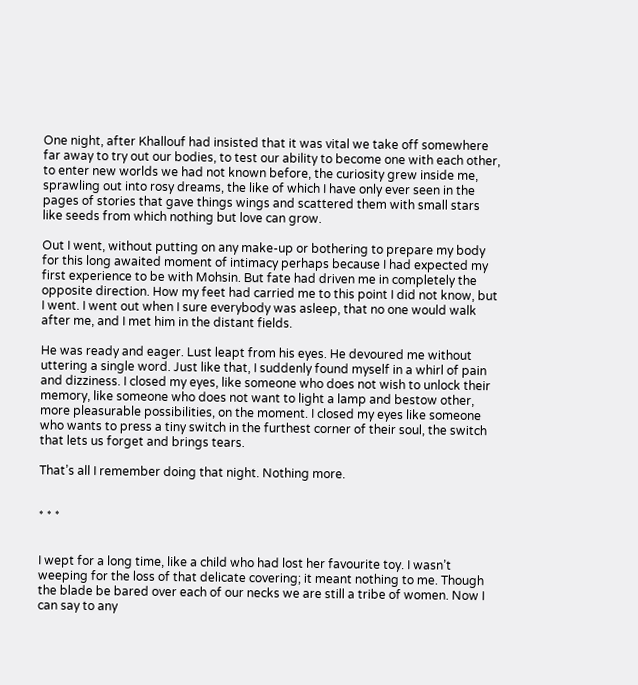One night, after Khallouf had insisted that it was vital we take off somewhere far away to try out our bodies, to test our ability to become one with each other, to enter new worlds we had not known before, the curiosity grew inside me, sprawling out into rosy dreams, the like of which I have only ever seen in the pages of stories that gave things wings and scattered them with small stars like seeds from which nothing but love can grow.

Out I went, without putting on any make-up or bothering to prepare my body for this long awaited moment of intimacy perhaps because I had expected my first experience to be with Mohsin. But fate had driven me in completely the opposite direction. How my feet had carried me to this point I did not know, but I went. I went out when I sure everybody was asleep, that no one would walk after me, and I met him in the distant fields.

He was ready and eager. Lust leapt from his eyes. He devoured me without uttering a single word. Just like that, I suddenly found myself in a whirl of pain and dizziness. I closed my eyes, like someone who does not wish to unlock their memory, like someone who does not want to light a lamp and bestow other, more pleasurable possibilities, on the moment. I closed my eyes like someone who wants to press a tiny switch in the furthest corner of their soul, the switch that lets us forget and brings tears.

That’s all I remember doing that night. Nothing more.


* * *


I wept for a long time, like a child who had lost her favourite toy. I wasn’t weeping for the loss of that delicate covering; it meant nothing to me. Though the blade be bared over each of our necks we are still a tribe of women. Now I can say to any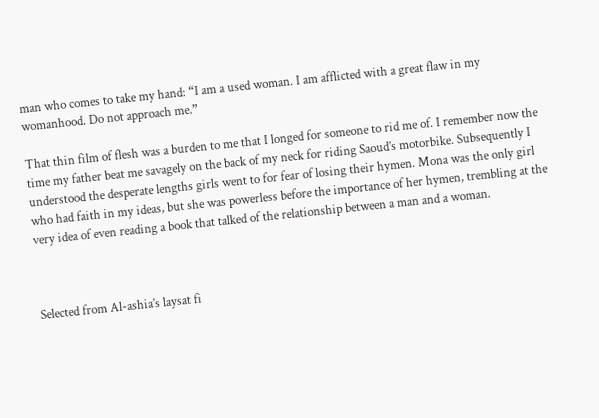man who comes to take my hand: “I am a used woman. I am afflicted with a great flaw in my womanhood. Do not approach me.”

That thin film of flesh was a burden to me that I longed for someone to rid me of. I remember now the time my father beat me savagely on the back of my neck for riding Saoud’s motorbike. Subsequently I understood the desperate lengths girls went to for fear of losing their hymen. Mona was the only girl who had faith in my ideas, but she was powerless before the importance of her hymen, trembling at the very idea of even reading a book that talked of the relationship between a man and a woman.



Selected from Al-ashia’s laysat fi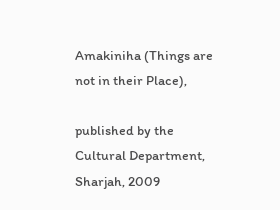Amakiniha (Things are not in their Place),

published by the Cultural Department, Sharjah, 2009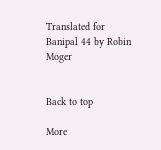Translated for Banipal 44 by Robin Moger


Back to top

More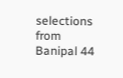selections from Banipal 44